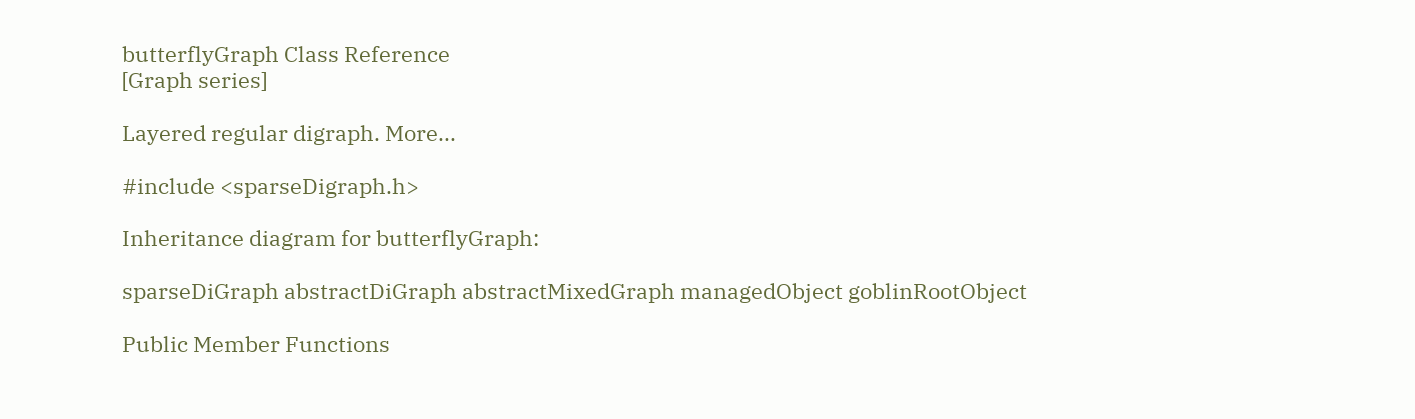butterflyGraph Class Reference
[Graph series]

Layered regular digraph. More...

#include <sparseDigraph.h>

Inheritance diagram for butterflyGraph:

sparseDiGraph abstractDiGraph abstractMixedGraph managedObject goblinRootObject

Public Member Functions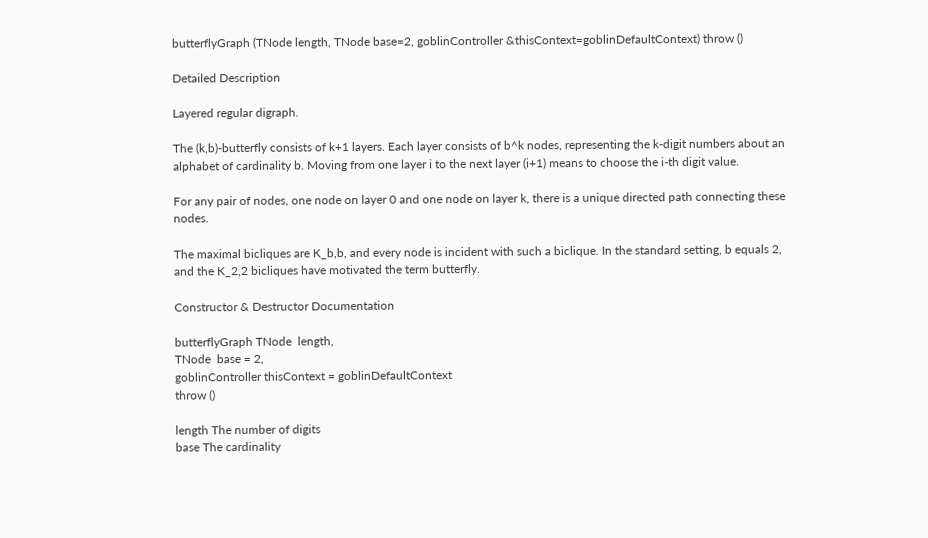butterflyGraph (TNode length, TNode base=2, goblinController &thisContext=goblinDefaultContext) throw ()

Detailed Description

Layered regular digraph.

The (k,b)-butterfly consists of k+1 layers. Each layer consists of b^k nodes, representing the k-digit numbers about an alphabet of cardinality b. Moving from one layer i to the next layer (i+1) means to choose the i-th digit value.

For any pair of nodes, one node on layer 0 and one node on layer k, there is a unique directed path connecting these nodes.

The maximal bicliques are K_b,b, and every node is incident with such a biclique. In the standard setting, b equals 2, and the K_2,2 bicliques have motivated the term butterfly.

Constructor & Destructor Documentation

butterflyGraph TNode  length,
TNode  base = 2,
goblinController thisContext = goblinDefaultContext
throw ()

length The number of digits
base The cardinality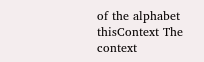of the alphabet
thisContext The context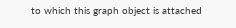to which this graph object is attached